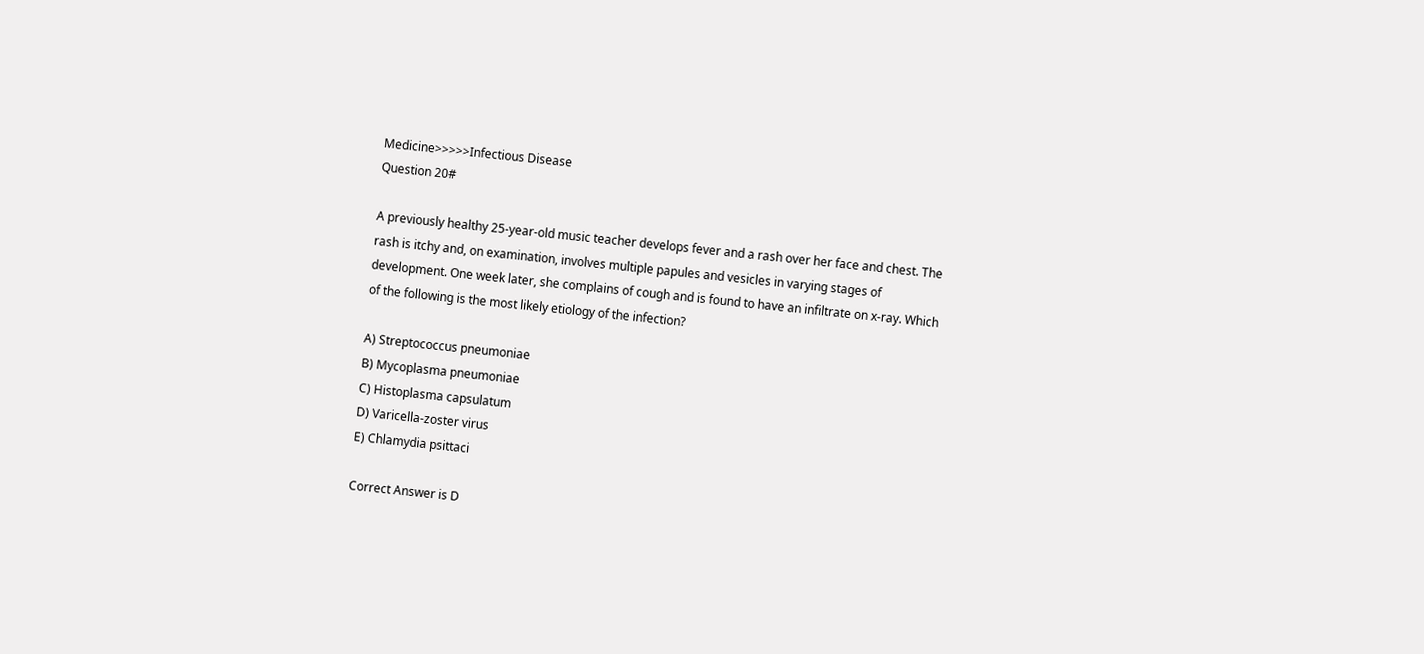Medicine>>>>>Infectious Disease
Question 20#

A previously healthy 25-year-old music teacher develops fever and a rash over her face and chest. The rash is itchy and, on examination, involves multiple papules and vesicles in varying stages of development. One week later, she complains of cough and is found to have an infiltrate on x-ray. Which of the following is the most likely etiology of the infection?

A) Streptococcus pneumoniae
B) Mycoplasma pneumoniae
C) Histoplasma capsulatum
D) Varicella-zoster virus
E) Chlamydia psittaci

Correct Answer is D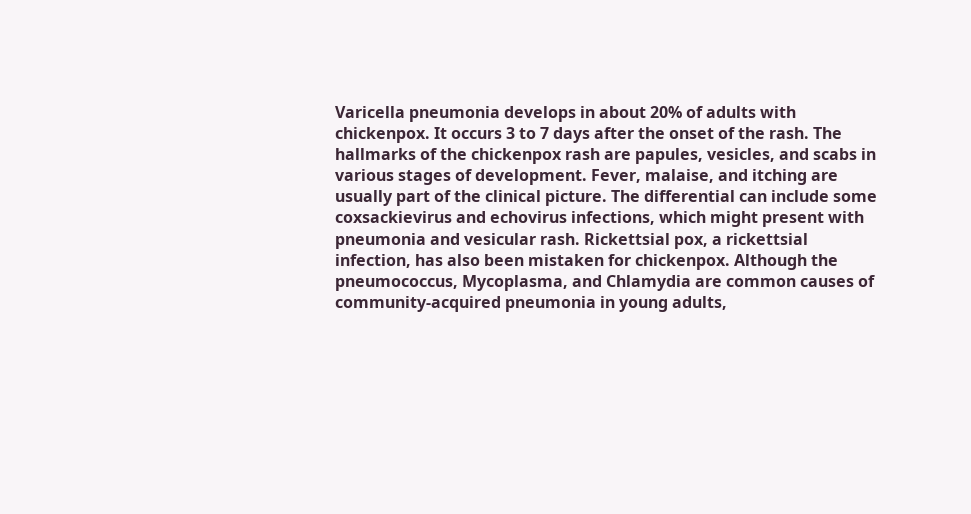Varicella pneumonia develops in about 20% of adults with chickenpox. It occurs 3 to 7 days after the onset of the rash. The hallmarks of the chickenpox rash are papules, vesicles, and scabs in various stages of development. Fever, malaise, and itching are usually part of the clinical picture. The differential can include some coxsackievirus and echovirus infections, which might present with pneumonia and vesicular rash. Rickettsial pox, a rickettsial infection, has also been mistaken for chickenpox. Although the pneumococcus, Mycoplasma, and Chlamydia are common causes of community-acquired pneumonia in young adults,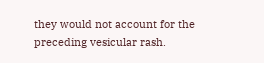they would not account for the preceding vesicular rash.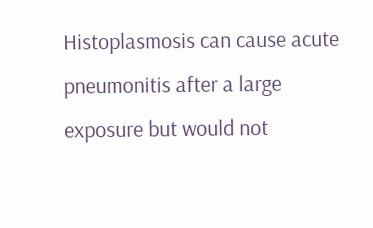Histoplasmosis can cause acute pneumonitis after a large exposure but would not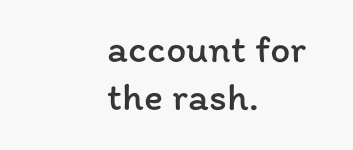account for the rash.